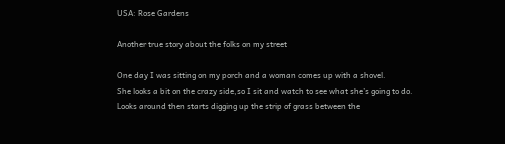USA: Rose Gardens

Another true story about the folks on my street

One day I was sitting on my porch and a woman comes up with a shovel.
She looks a bit on the crazy side,so I sit and watch to see what she’s going to do.
Looks around then starts digging up the strip of grass between the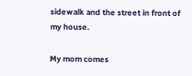sidewalk and the street in front of my house.

My mom comes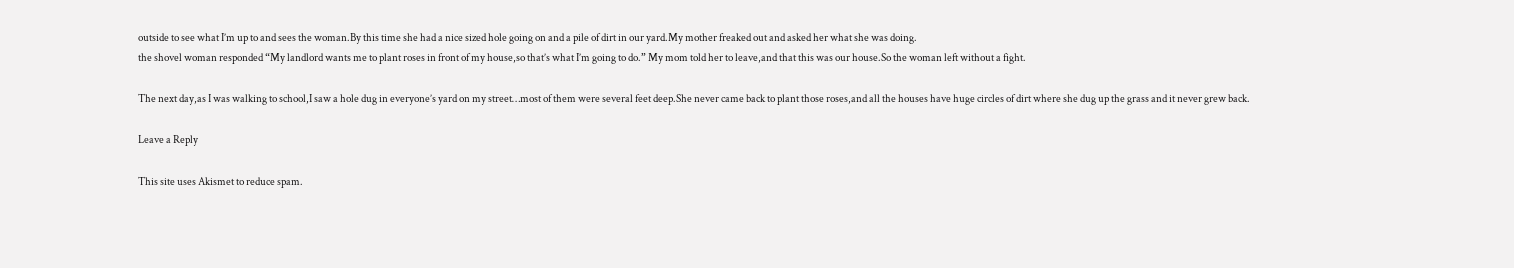outside to see what I’m up to and sees the woman.By this time she had a nice sized hole going on and a pile of dirt in our yard.My mother freaked out and asked her what she was doing.
the shovel woman responded “My landlord wants me to plant roses in front of my house,so that’s what I’m going to do.” My mom told her to leave,and that this was our house.So the woman left without a fight.

The next day,as I was walking to school,I saw a hole dug in everyone’s yard on my street…most of them were several feet deep.She never came back to plant those roses,and all the houses have huge circles of dirt where she dug up the grass and it never grew back.

Leave a Reply

This site uses Akismet to reduce spam.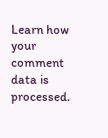Learn how your comment data is processed.